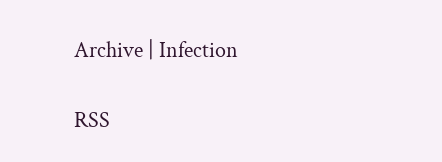Archive | Infection

RSS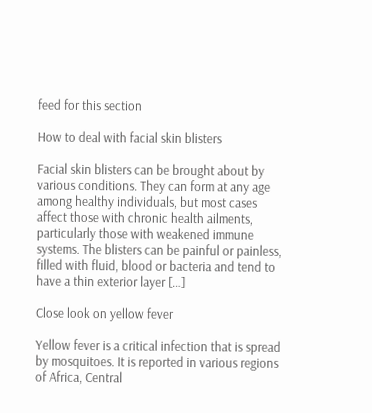feed for this section

How to deal with facial skin blisters

Facial skin blisters can be brought about by various conditions. They can form at any age among healthy individuals, but most cases affect those with chronic health ailments, particularly those with weakened immune systems. The blisters can be painful or painless, filled with fluid, blood or bacteria and tend to have a thin exterior layer […]

Close look on yellow fever

Yellow fever is a critical infection that is spread by mosquitoes. It is reported in various regions of Africa, Central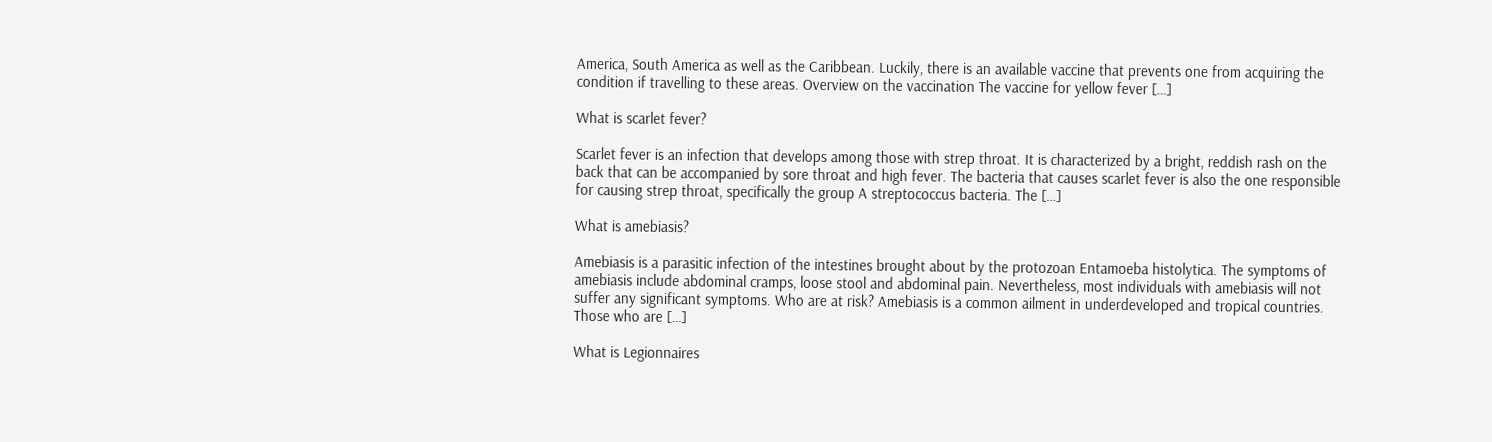America, South America as well as the Caribbean. Luckily, there is an available vaccine that prevents one from acquiring the condition if travelling to these areas. Overview on the vaccination The vaccine for yellow fever […]

What is scarlet fever?

Scarlet fever is an infection that develops among those with strep throat. It is characterized by a bright, reddish rash on the back that can be accompanied by sore throat and high fever. The bacteria that causes scarlet fever is also the one responsible for causing strep throat, specifically the group A streptococcus bacteria. The […]

What is amebiasis?

Amebiasis is a parasitic infection of the intestines brought about by the protozoan Entamoeba histolytica. The symptoms of amebiasis include abdominal cramps, loose stool and abdominal pain. Nevertheless, most individuals with amebiasis will not suffer any significant symptoms. Who are at risk? Amebiasis is a common ailment in underdeveloped and tropical countries. Those who are […]

What is Legionnaires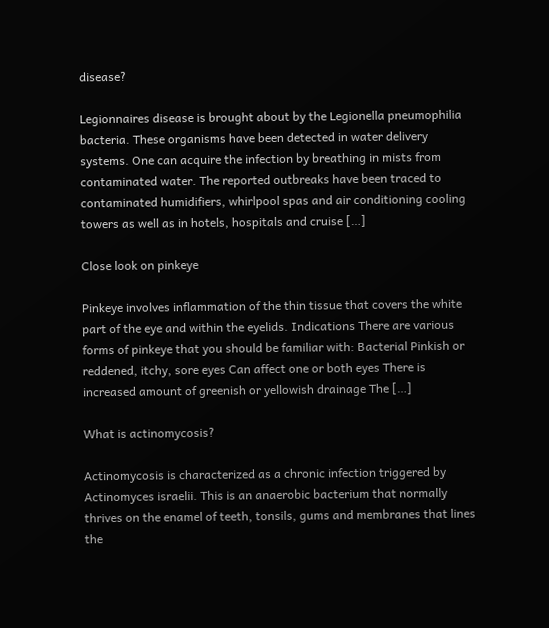disease?

Legionnaires disease is brought about by the Legionella pneumophilia bacteria. These organisms have been detected in water delivery systems. One can acquire the infection by breathing in mists from contaminated water. The reported outbreaks have been traced to contaminated humidifiers, whirlpool spas and air conditioning cooling towers as well as in hotels, hospitals and cruise […]

Close look on pinkeye

Pinkeye involves inflammation of the thin tissue that covers the white part of the eye and within the eyelids. Indications There are various forms of pinkeye that you should be familiar with: Bacterial Pinkish or reddened, itchy, sore eyes Can affect one or both eyes There is increased amount of greenish or yellowish drainage The […]

What is actinomycosis?

Actinomycosis is characterized as a chronic infection triggered by Actinomyces israelii. This is an anaerobic bacterium that normally thrives on the enamel of teeth, tonsils, gums and membranes that lines the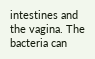intestines and the vagina. The bacteria can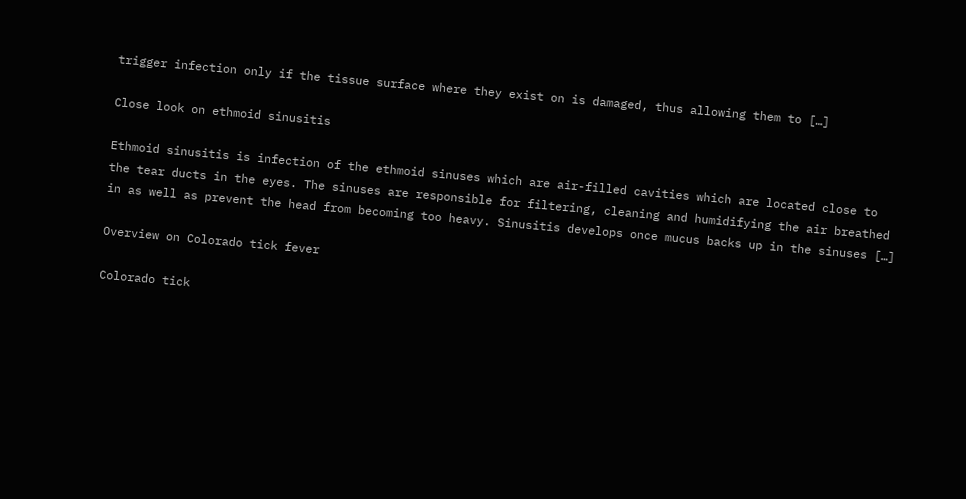trigger infection only if the tissue surface where they exist on is damaged, thus allowing them to […]

Close look on ethmoid sinusitis

Ethmoid sinusitis is infection of the ethmoid sinuses which are air-filled cavities which are located close to the tear ducts in the eyes. The sinuses are responsible for filtering, cleaning and humidifying the air breathed in as well as prevent the head from becoming too heavy. Sinusitis develops once mucus backs up in the sinuses […]

Overview on Colorado tick fever

Colorado tick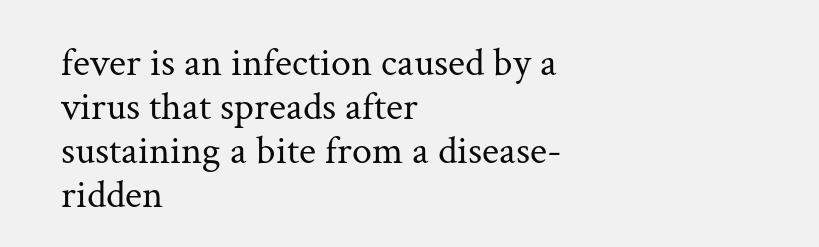fever is an infection caused by a virus that spreads after sustaining a bite from a disease-ridden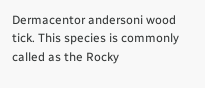Dermacentor andersoni wood tick. This species is commonly called as the Rocky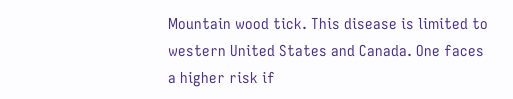Mountain wood tick. This disease is limited to western United States and Canada. One faces a higher risk if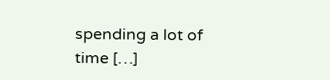spending a lot of time […]